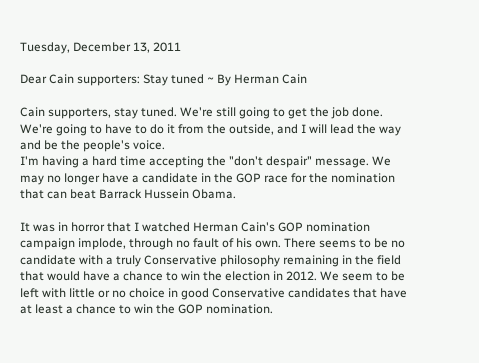Tuesday, December 13, 2011

Dear Cain supporters: Stay tuned ~ By Herman Cain

Cain supporters, stay tuned. We're still going to get the job done. We're going to have to do it from the outside, and I will lead the way and be the people's voice.
I'm having a hard time accepting the "don't despair" message. We may no longer have a candidate in the GOP race for the nomination that can beat Barrack Hussein Obama.

It was in horror that I watched Herman Cain's GOP nomination campaign implode, through no fault of his own. There seems to be no candidate with a truly Conservative philosophy remaining in the field that would have a chance to win the election in 2012. We seem to be left with little or no choice in good Conservative candidates that have at least a chance to win the GOP nomination.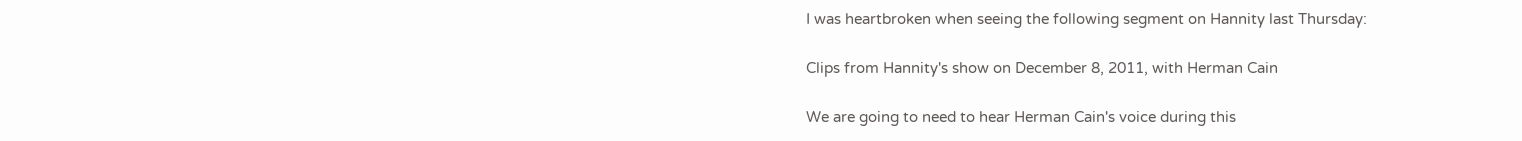I was heartbroken when seeing the following segment on Hannity last Thursday:

Clips from Hannity's show on December 8, 2011, with Herman Cain

We are going to need to hear Herman Cain's voice during this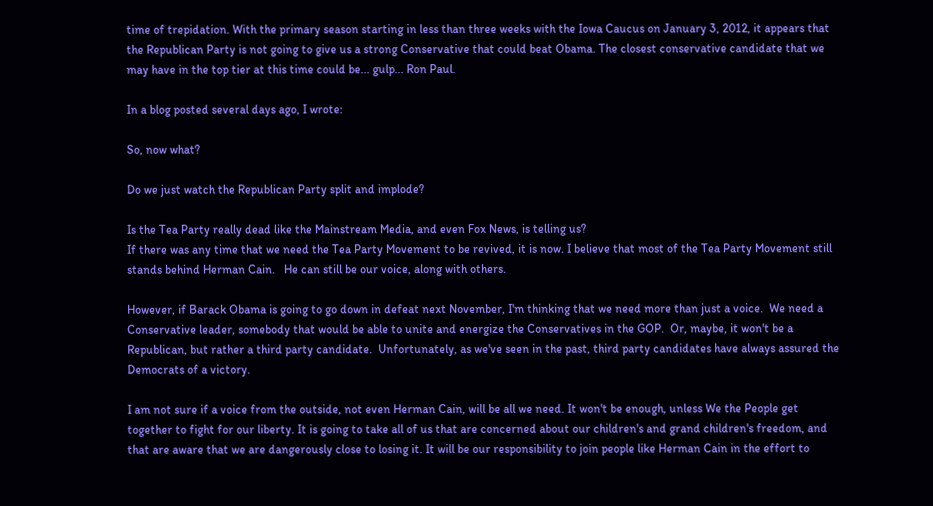time of trepidation. With the primary season starting in less than three weeks with the Iowa Caucus on January 3, 2012, it appears that the Republican Party is not going to give us a strong Conservative that could beat Obama. The closest conservative candidate that we may have in the top tier at this time could be... gulp... Ron Paul.

In a blog posted several days ago, I wrote:

So, now what?

Do we just watch the Republican Party split and implode?

Is the Tea Party really dead like the Mainstream Media, and even Fox News, is telling us?
If there was any time that we need the Tea Party Movement to be revived, it is now. I believe that most of the Tea Party Movement still stands behind Herman Cain.   He can still be our voice, along with others.

However, if Barack Obama is going to go down in defeat next November, I'm thinking that we need more than just a voice.  We need a Conservative leader, somebody that would be able to unite and energize the Conservatives in the GOP.  Or, maybe, it won't be a Republican, but rather a third party candidate.  Unfortunately, as we've seen in the past, third party candidates have always assured the Democrats of a victory.

I am not sure if a voice from the outside, not even Herman Cain, will be all we need. It won't be enough, unless We the People get together to fight for our liberty. It is going to take all of us that are concerned about our children's and grand children's freedom, and that are aware that we are dangerously close to losing it. It will be our responsibility to join people like Herman Cain in the effort to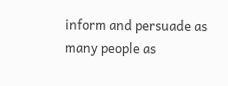inform and persuade as many people as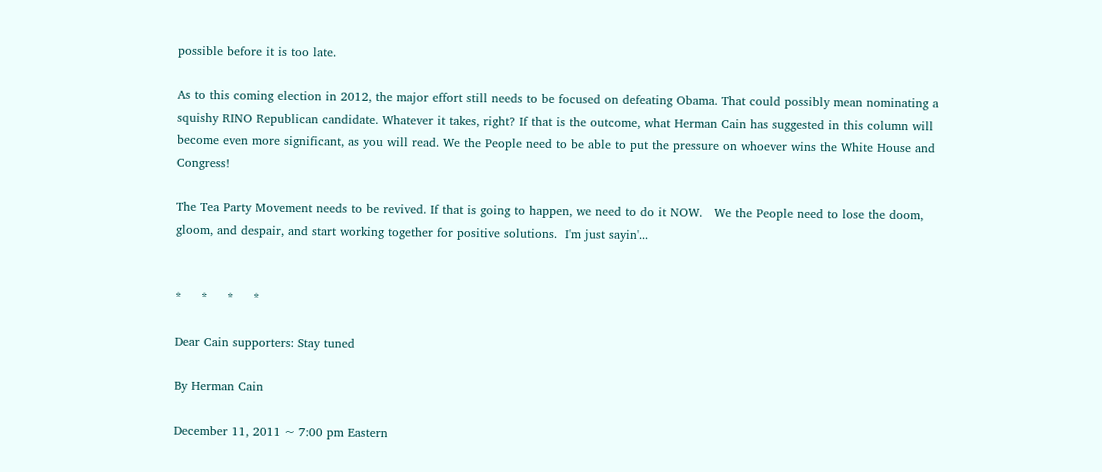possible before it is too late.

As to this coming election in 2012, the major effort still needs to be focused on defeating Obama. That could possibly mean nominating a squishy RINO Republican candidate. Whatever it takes, right? If that is the outcome, what Herman Cain has suggested in this column will become even more significant, as you will read. We the People need to be able to put the pressure on whoever wins the White House and Congress!

The Tea Party Movement needs to be revived. If that is going to happen, we need to do it NOW.   We the People need to lose the doom, gloom, and despair, and start working together for positive solutions.  I'm just sayin'...


*     *     *     *

Dear Cain supporters: Stay tuned

By Herman Cain

December 11, 2011 ~ 7:00 pm Eastern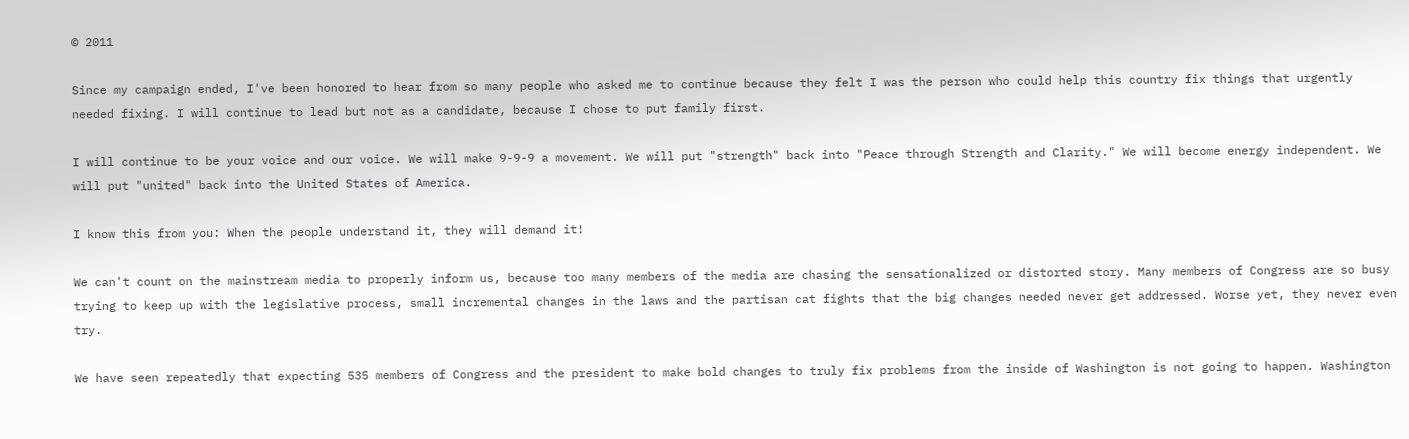© 2011

Since my campaign ended, I've been honored to hear from so many people who asked me to continue because they felt I was the person who could help this country fix things that urgently needed fixing. I will continue to lead but not as a candidate, because I chose to put family first.

I will continue to be your voice and our voice. We will make 9-9-9 a movement. We will put "strength" back into "Peace through Strength and Clarity." We will become energy independent. We will put "united" back into the United States of America.

I know this from you: When the people understand it, they will demand it!

We can't count on the mainstream media to properly inform us, because too many members of the media are chasing the sensationalized or distorted story. Many members of Congress are so busy trying to keep up with the legislative process, small incremental changes in the laws and the partisan cat fights that the big changes needed never get addressed. Worse yet, they never even try.

We have seen repeatedly that expecting 535 members of Congress and the president to make bold changes to truly fix problems from the inside of Washington is not going to happen. Washington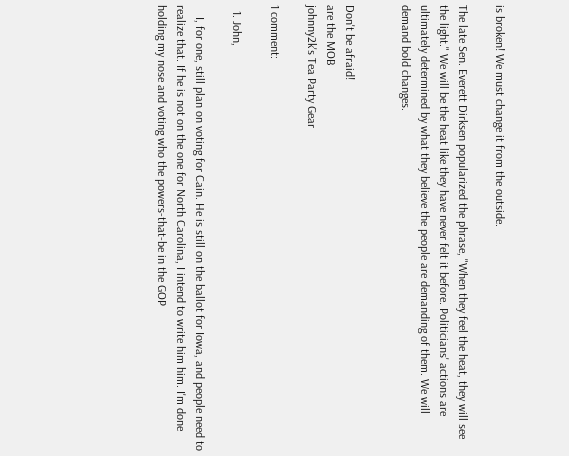is broken! We must change it from the outside.

The late Sen. Everett Dirksen popularized the phrase, "When they feel the heat, they will see the light." We will be the heat like they have never felt it before. Politicians' actions are ultimately determined by what they believe the people are demanding of them. We will demand bold changes.


Don't be afraid!
are the MOB
johnny2k's Tea Party Gear

1 comment:

  1. John,

    I, for one, still plan on voting for Cain. He is still on the ballot for Iowa, and people need to realize that. If he is not on the one for North Carolina, I intend to write him him. I'm done holding my nose and voting who the powers-that-be in the GOP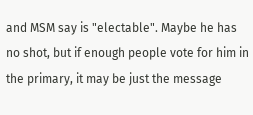and MSM say is "electable". Maybe he has no shot, but if enough people vote for him in the primary, it may be just the message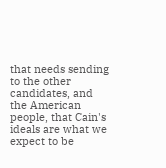that needs sending to the other candidates, and the American people, that Cain's ideals are what we expect to be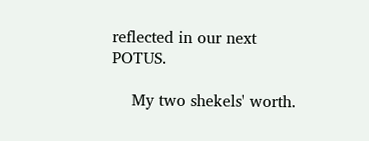reflected in our next POTUS.

    My two shekels' worth.